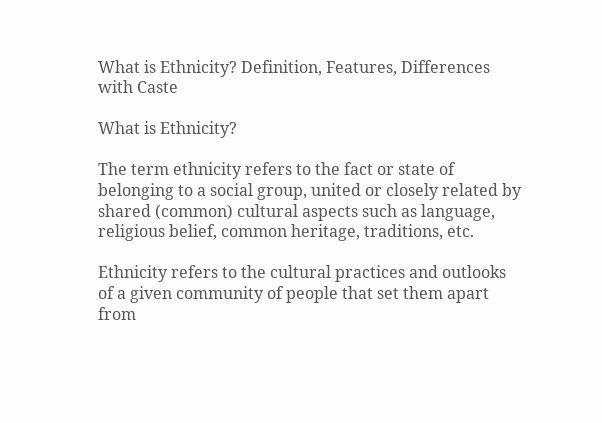What is Ethnicity? Definition, Features, Differences with Caste

What is Ethnicity?

The term ethnicity refers to the fact or state of belonging to a social group, united or closely related by shared (common) cultural aspects such as language, religious belief, common heritage, traditions, etc.

Ethnicity refers to the cultural practices and outlooks of a given community of people that set them apart from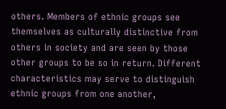others. Members of ethnic groups see themselves as culturally distinctive from others in society and are seen by those other groups to be so in return. Different characteristics may serve to distinguish ethnic groups from one another,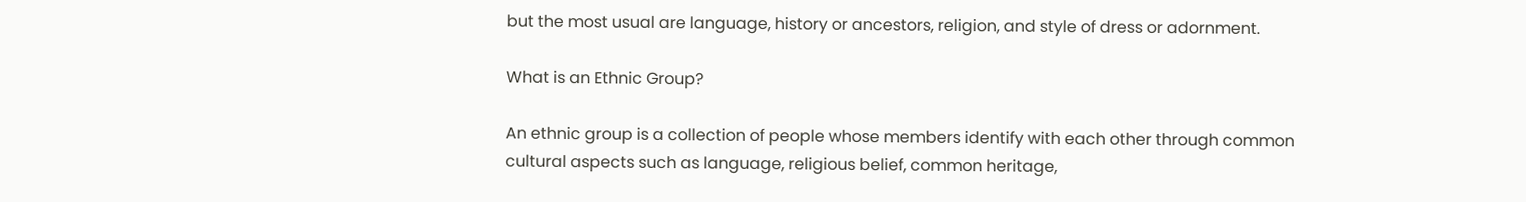but the most usual are language, history or ancestors, religion, and style of dress or adornment.

What is an Ethnic Group?

An ethnic group is a collection of people whose members identify with each other through common cultural aspects such as language, religious belief, common heritage,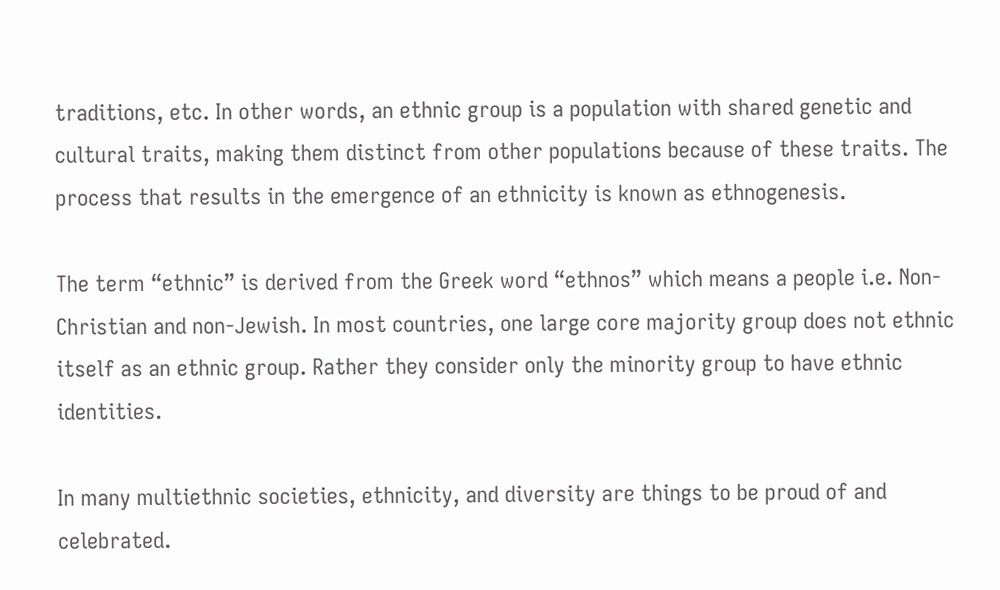traditions, etc. In other words, an ethnic group is a population with shared genetic and cultural traits, making them distinct from other populations because of these traits. The process that results in the emergence of an ethnicity is known as ethnogenesis.

The term “ethnic” is derived from the Greek word “ethnos” which means a people i.e. Non-Christian and non-Jewish. In most countries, one large core majority group does not ethnic itself as an ethnic group. Rather they consider only the minority group to have ethnic identities.

In many multiethnic societies, ethnicity, and diversity are things to be proud of and celebrated.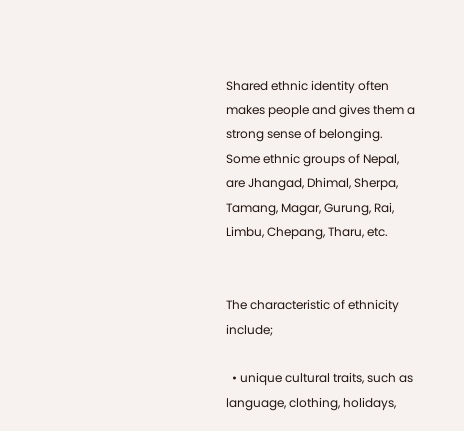Shared ethnic identity often makes people and gives them a strong sense of belonging. Some ethnic groups of Nepal, are Jhangad, Dhimal, Sherpa, Tamang, Magar, Gurung, Rai, Limbu, Chepang, Tharu, etc.


The characteristic of ethnicity include;

  • unique cultural traits, such as language, clothing, holidays,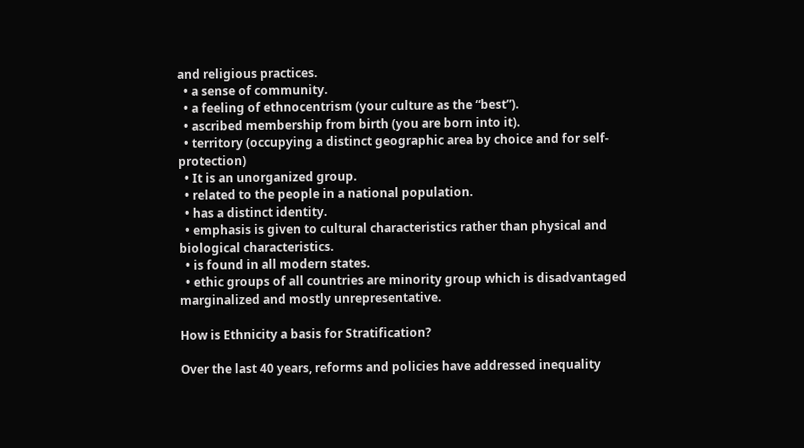and religious practices.
  • a sense of community.
  • a feeling of ethnocentrism (your culture as the “best”).
  • ascribed membership from birth (you are born into it).
  • territory (occupying a distinct geographic area by choice and for self-protection)
  • It is an unorganized group.
  • related to the people in a national population.
  • has a distinct identity.
  • emphasis is given to cultural characteristics rather than physical and biological characteristics.
  • is found in all modern states.
  • ethic groups of all countries are minority group which is disadvantaged marginalized and mostly unrepresentative.

How is Ethnicity a basis for Stratification?

Over the last 40 years, reforms and policies have addressed inequality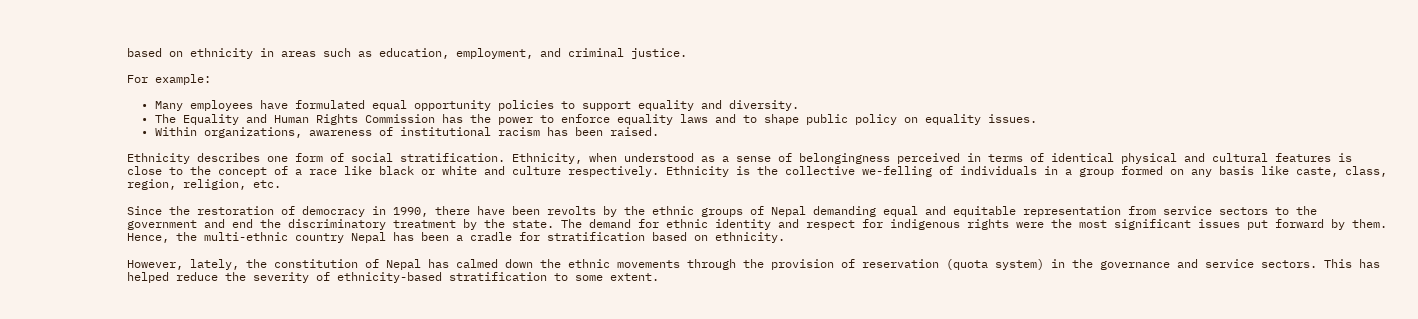based on ethnicity in areas such as education, employment, and criminal justice.

For example:

  • Many employees have formulated equal opportunity policies to support equality and diversity.
  • The Equality and Human Rights Commission has the power to enforce equality laws and to shape public policy on equality issues.
  • Within organizations, awareness of institutional racism has been raised.

Ethnicity describes one form of social stratification. Ethnicity, when understood as a sense of belongingness perceived in terms of identical physical and cultural features is close to the concept of a race like black or white and culture respectively. Ethnicity is the collective we-felling of individuals in a group formed on any basis like caste, class, region, religion, etc.

Since the restoration of democracy in 1990, there have been revolts by the ethnic groups of Nepal demanding equal and equitable representation from service sectors to the government and end the discriminatory treatment by the state. The demand for ethnic identity and respect for indigenous rights were the most significant issues put forward by them. Hence, the multi-ethnic country Nepal has been a cradle for stratification based on ethnicity.

However, lately, the constitution of Nepal has calmed down the ethnic movements through the provision of reservation (quota system) in the governance and service sectors. This has helped reduce the severity of ethnicity-based stratification to some extent.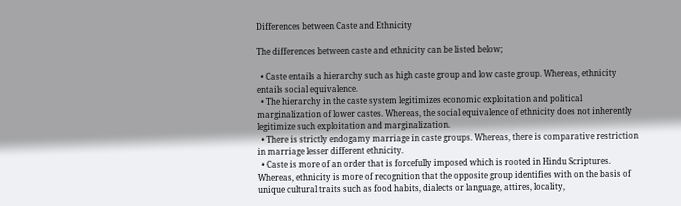Differences between Caste and Ethnicity

The differences between caste and ethnicity can be listed below;

  • Caste entails a hierarchy such as high caste group and low caste group. Whereas, ethnicity entails social equivalence.
  • The hierarchy in the caste system legitimizes economic exploitation and political marginalization of lower castes. Whereas, the social equivalence of ethnicity does not inherently legitimize such exploitation and marginalization.
  • There is strictly endogamy marriage in caste groups. Whereas, there is comparative restriction in marriage lesser different ethnicity.
  • Caste is more of an order that is forcefully imposed which is rooted in Hindu Scriptures. Whereas, ethnicity is more of recognition that the opposite group identifies with on the basis of unique cultural traits such as food habits, dialects or language, attires, locality,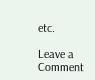etc.

Leave a Comment